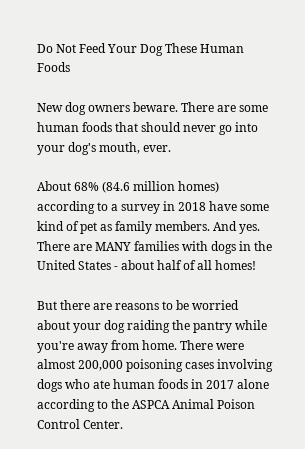Do Not Feed Your Dog These Human Foods

New dog owners beware. There are some human foods that should never go into your dog's mouth, ever.

About 68% (84.6 million homes) according to a survey in 2018 have some kind of pet as family members. And yes. There are MANY families with dogs in the United States - about half of all homes!

But there are reasons to be worried about your dog raiding the pantry while you're away from home. There were almost 200,000 poisoning cases involving dogs who ate human foods in 2017 alone according to the ASPCA Animal Poison Control Center.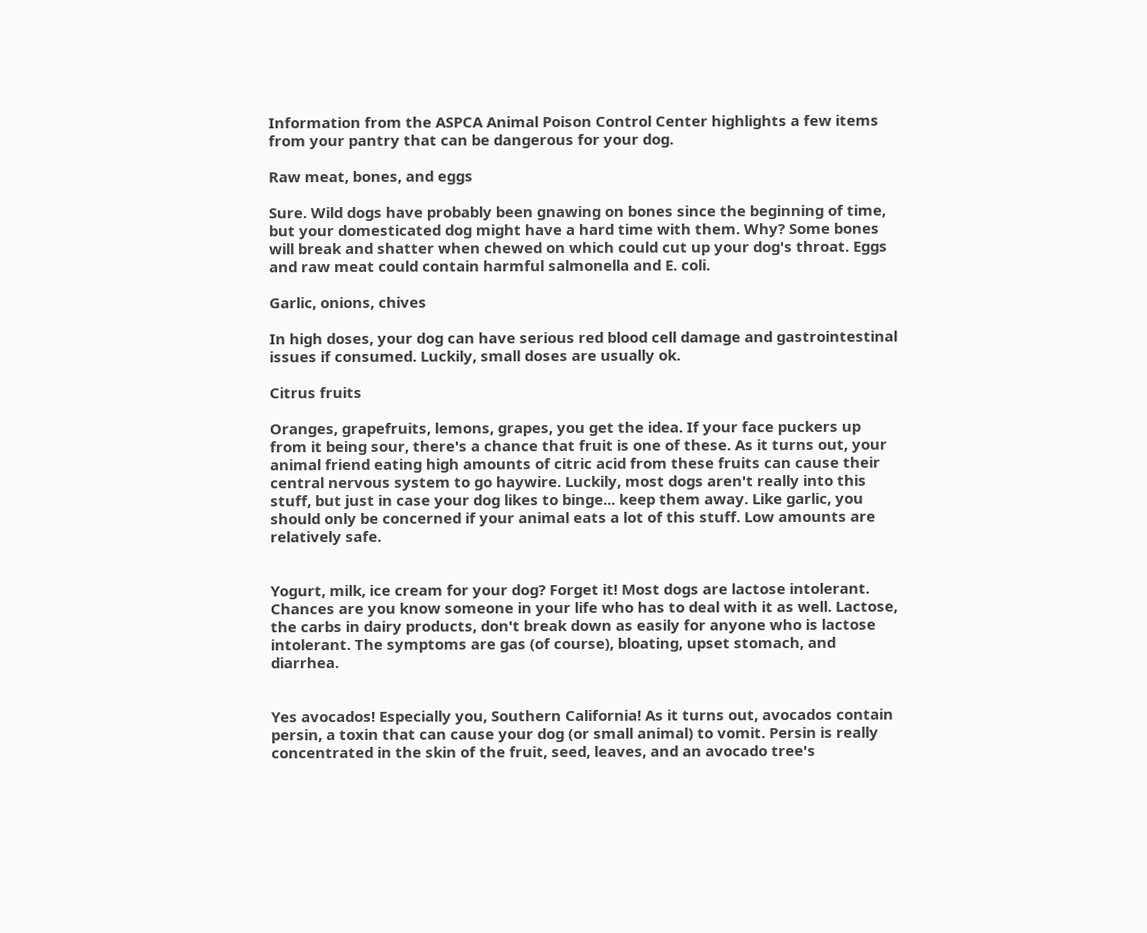Information from the ASPCA Animal Poison Control Center highlights a few items from your pantry that can be dangerous for your dog.

Raw meat, bones, and eggs

Sure. Wild dogs have probably been gnawing on bones since the beginning of time, but your domesticated dog might have a hard time with them. Why? Some bones will break and shatter when chewed on which could cut up your dog's throat. Eggs and raw meat could contain harmful salmonella and E. coli.

Garlic, onions, chives

In high doses, your dog can have serious red blood cell damage and gastrointestinal issues if consumed. Luckily, small doses are usually ok.

Citrus fruits

Oranges, grapefruits, lemons, grapes, you get the idea. If your face puckers up from it being sour, there's a chance that fruit is one of these. As it turns out, your animal friend eating high amounts of citric acid from these fruits can cause their central nervous system to go haywire. Luckily, most dogs aren't really into this stuff, but just in case your dog likes to binge... keep them away. Like garlic, you should only be concerned if your animal eats a lot of this stuff. Low amounts are relatively safe.


Yogurt, milk, ice cream for your dog? Forget it! Most dogs are lactose intolerant. Chances are you know someone in your life who has to deal with it as well. Lactose, the carbs in dairy products, don't break down as easily for anyone who is lactose intolerant. The symptoms are gas (of course), bloating, upset stomach, and diarrhea.


Yes avocados! Especially you, Southern California! As it turns out, avocados contain persin, a toxin that can cause your dog (or small animal) to vomit. Persin is really concentrated in the skin of the fruit, seed, leaves, and an avocado tree's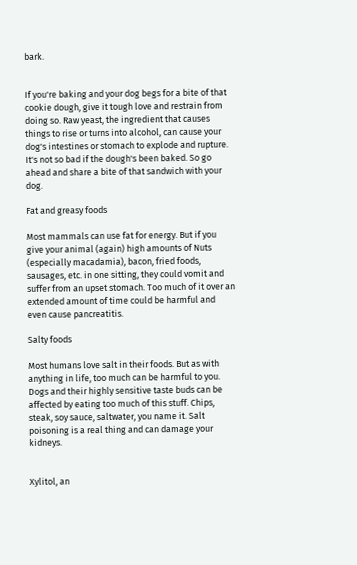bark.


If you're baking and your dog begs for a bite of that cookie dough, give it tough love and restrain from doing so. Raw yeast, the ingredient that causes things to rise or turns into alcohol, can cause your dog's intestines or stomach to explode and rupture. It's not so bad if the dough's been baked. So go ahead and share a bite of that sandwich with your dog.

Fat and greasy foods

Most mammals can use fat for energy. But if you give your animal (again) high amounts of Nuts (especially macadamia), bacon, fried foods, sausages, etc. in one sitting, they could vomit and suffer from an upset stomach. Too much of it over an extended amount of time could be harmful and even cause pancreatitis.

Salty foods

Most humans love salt in their foods. But as with anything in life, too much can be harmful to you. Dogs and their highly sensitive taste buds can be affected by eating too much of this stuff. Chips, steak, soy sauce, saltwater, you name it. Salt poisoning is a real thing and can damage your kidneys.


Xylitol, an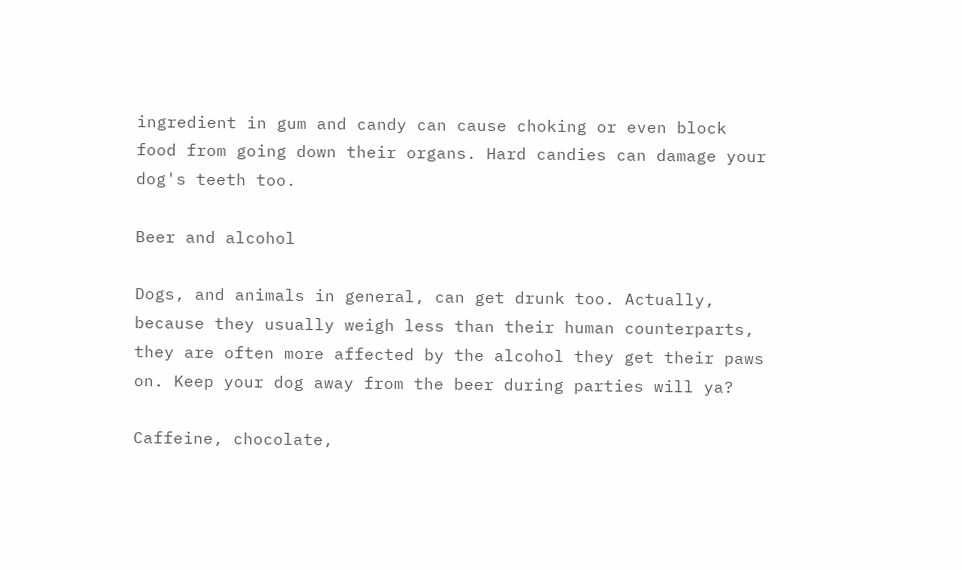ingredient in gum and candy can cause choking or even block food from going down their organs. Hard candies can damage your dog's teeth too.

Beer and alcohol

Dogs, and animals in general, can get drunk too. Actually, because they usually weigh less than their human counterparts, they are often more affected by the alcohol they get their paws on. Keep your dog away from the beer during parties will ya?

Caffeine, chocolate,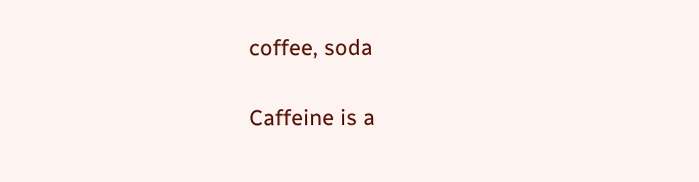coffee, soda

Caffeine is a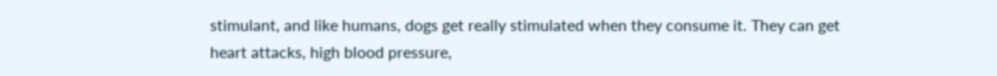stimulant, and like humans, dogs get really stimulated when they consume it. They can get heart attacks, high blood pressure,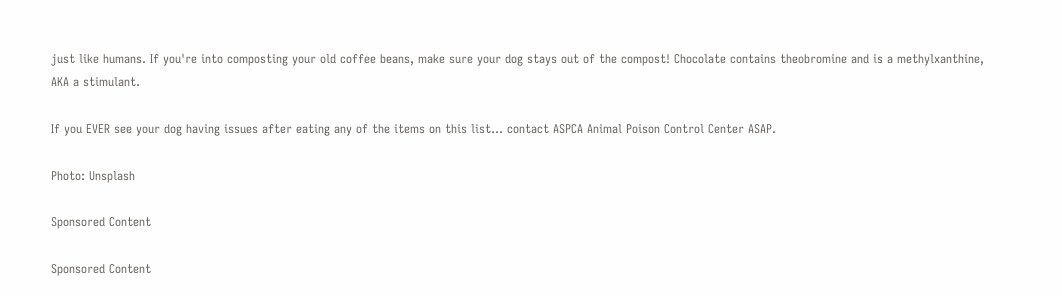just like humans. If you're into composting your old coffee beans, make sure your dog stays out of the compost! Chocolate contains theobromine and is a methylxanthine, AKA a stimulant.

If you EVER see your dog having issues after eating any of the items on this list... contact ASPCA Animal Poison Control Center ASAP.

Photo: Unsplash

Sponsored Content

Sponsored Content